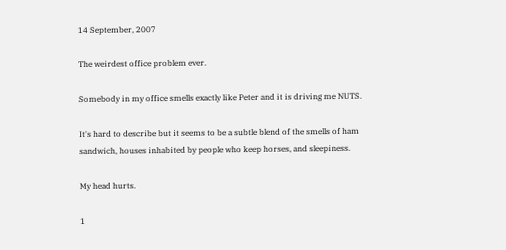14 September, 2007

The weirdest office problem ever.

Somebody in my office smells exactly like Peter and it is driving me NUTS.

It's hard to describe but it seems to be a subtle blend of the smells of ham sandwich, houses inhabited by people who keep horses, and sleepiness.

My head hurts.

1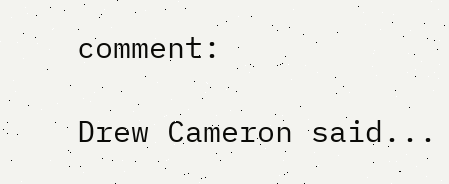comment:

Drew Cameron said...